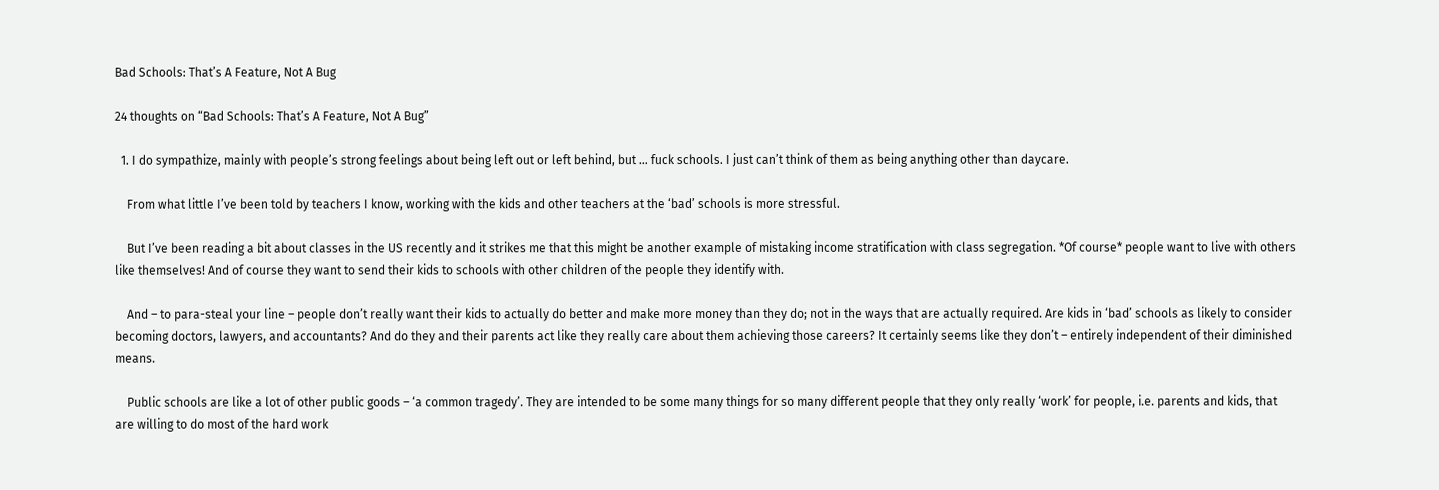Bad Schools: That’s A Feature, Not A Bug

24 thoughts on “Bad Schools: That’s A Feature, Not A Bug”

  1. I do sympathize, mainly with people’s strong feelings about being left out or left behind, but … fuck schools. I just can’t think of them as being anything other than daycare.

    From what little I’ve been told by teachers I know, working with the kids and other teachers at the ‘bad’ schools is more stressful.

    But I’ve been reading a bit about classes in the US recently and it strikes me that this might be another example of mistaking income stratification with class segregation. *Of course* people want to live with others like themselves! And of course they want to send their kids to schools with other children of the people they identify with.

    And – to para-steal your line – people don’t really want their kids to actually do better and make more money than they do; not in the ways that are actually required. Are kids in ‘bad’ schools as likely to consider becoming doctors, lawyers, and accountants? And do they and their parents act like they really care about them achieving those careers? It certainly seems like they don’t – entirely independent of their diminished means.

    Public schools are like a lot of other public goods – ‘a common tragedy’. They are intended to be some many things for so many different people that they only really ‘work’ for people, i.e. parents and kids, that are willing to do most of the hard work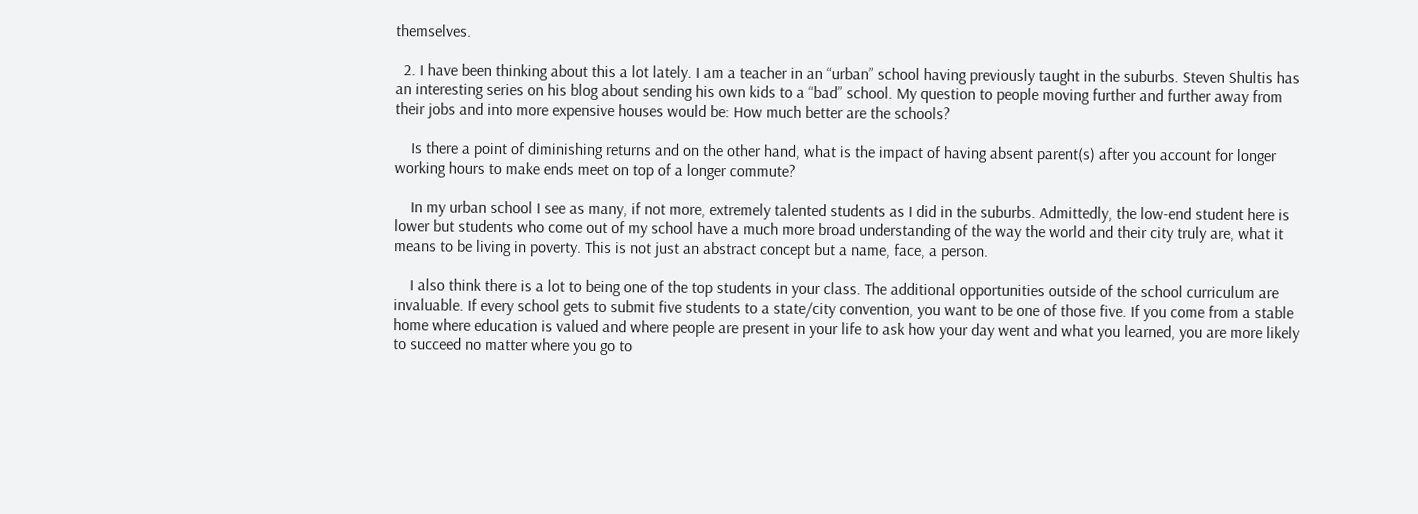themselves.

  2. I have been thinking about this a lot lately. I am a teacher in an “urban” school having previously taught in the suburbs. Steven Shultis has an interesting series on his blog about sending his own kids to a “bad” school. My question to people moving further and further away from their jobs and into more expensive houses would be: How much better are the schools?

    Is there a point of diminishing returns and on the other hand, what is the impact of having absent parent(s) after you account for longer working hours to make ends meet on top of a longer commute?

    In my urban school I see as many, if not more, extremely talented students as I did in the suburbs. Admittedly, the low-end student here is lower but students who come out of my school have a much more broad understanding of the way the world and their city truly are, what it means to be living in poverty. This is not just an abstract concept but a name, face, a person.

    I also think there is a lot to being one of the top students in your class. The additional opportunities outside of the school curriculum are invaluable. If every school gets to submit five students to a state/city convention, you want to be one of those five. If you come from a stable home where education is valued and where people are present in your life to ask how your day went and what you learned, you are more likely to succeed no matter where you go to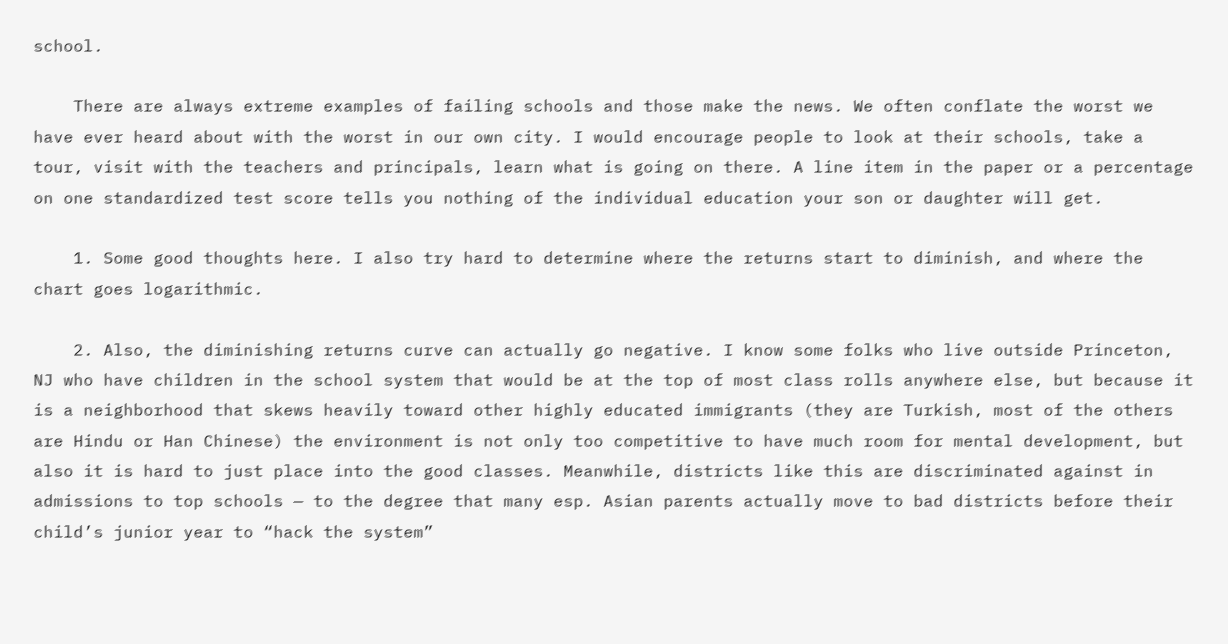school.

    There are always extreme examples of failing schools and those make the news. We often conflate the worst we have ever heard about with the worst in our own city. I would encourage people to look at their schools, take a tour, visit with the teachers and principals, learn what is going on there. A line item in the paper or a percentage on one standardized test score tells you nothing of the individual education your son or daughter will get.

    1. Some good thoughts here. I also try hard to determine where the returns start to diminish, and where the chart goes logarithmic.

    2. Also, the diminishing returns curve can actually go negative. I know some folks who live outside Princeton, NJ who have children in the school system that would be at the top of most class rolls anywhere else, but because it is a neighborhood that skews heavily toward other highly educated immigrants (they are Turkish, most of the others are Hindu or Han Chinese) the environment is not only too competitive to have much room for mental development, but also it is hard to just place into the good classes. Meanwhile, districts like this are discriminated against in admissions to top schools — to the degree that many esp. Asian parents actually move to bad districts before their child’s junior year to “hack the system”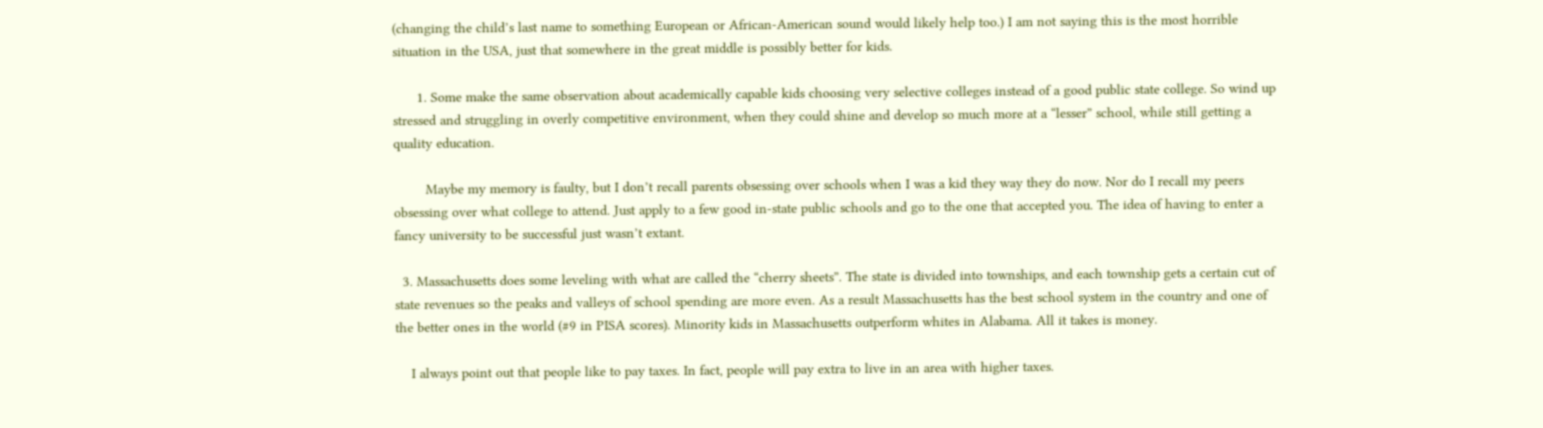(changing the child’s last name to something European or African-American sound would likely help too.) I am not saying this is the most horrible situation in the USA, just that somewhere in the great middle is possibly better for kids.

      1. Some make the same observation about academically capable kids choosing very selective colleges instead of a good public state college. So wind up stressed and struggling in overly competitive environment, when they could shine and develop so much more at a “lesser” school, while still getting a quality education.

        Maybe my memory is faulty, but I don’t recall parents obsessing over schools when I was a kid they way they do now. Nor do I recall my peers obsessing over what college to attend. Just apply to a few good in-state public schools and go to the one that accepted you. The idea of having to enter a fancy university to be successful just wasn’t extant.

  3. Massachusetts does some leveling with what are called the “cherry sheets”. The state is divided into townships, and each township gets a certain cut of state revenues so the peaks and valleys of school spending are more even. As a result Massachusetts has the best school system in the country and one of the better ones in the world (#9 in PISA scores). Minority kids in Massachusetts outperform whites in Alabama. All it takes is money.

    I always point out that people like to pay taxes. In fact, people will pay extra to live in an area with higher taxes.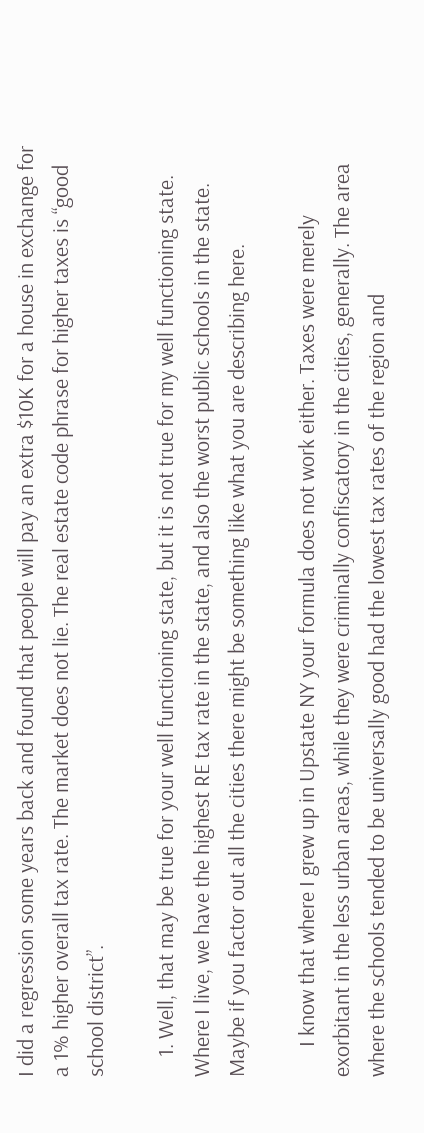I did a regression some years back and found that people will pay an extra $10K for a house in exchange for a 1% higher overall tax rate. The market does not lie. The real estate code phrase for higher taxes is “good school district”.

    1. Well, that may be true for your well functioning state, but it is not true for my well functioning state. Where I live, we have the highest RE tax rate in the state, and also the worst public schools in the state. Maybe if you factor out all the cities there might be something like what you are describing here.

      I know that where I grew up in Upstate NY your formula does not work either. Taxes were merely exorbitant in the less urban areas, while they were criminally confiscatory in the cities, generally. The area where the schools tended to be universally good had the lowest tax rates of the region and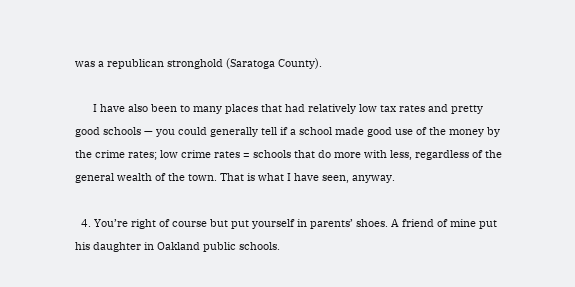was a republican stronghold (Saratoga County).

      I have also been to many places that had relatively low tax rates and pretty good schools — you could generally tell if a school made good use of the money by the crime rates; low crime rates = schools that do more with less, regardless of the general wealth of the town. That is what I have seen, anyway.

  4. You’re right of course but put yourself in parents’ shoes. A friend of mine put his daughter in Oakland public schools.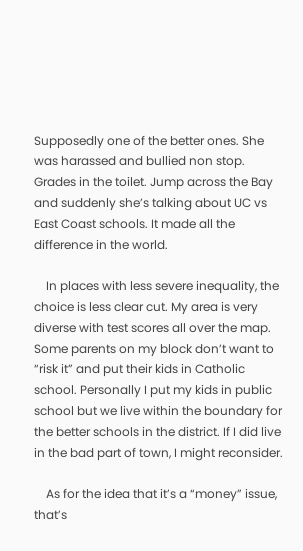Supposedly one of the better ones. She was harassed and bullied non stop. Grades in the toilet. Jump across the Bay and suddenly she’s talking about UC vs East Coast schools. It made all the difference in the world.

    In places with less severe inequality, the choice is less clear cut. My area is very diverse with test scores all over the map. Some parents on my block don’t want to “risk it” and put their kids in Catholic school. Personally I put my kids in public school but we live within the boundary for the better schools in the district. If I did live in the bad part of town, I might reconsider.

    As for the idea that it’s a “money” issue, that’s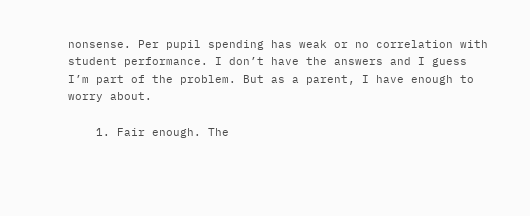nonsense. Per pupil spending has weak or no correlation with student performance. I don’t have the answers and I guess I’m part of the problem. But as a parent, I have enough to worry about.

    1. Fair enough. The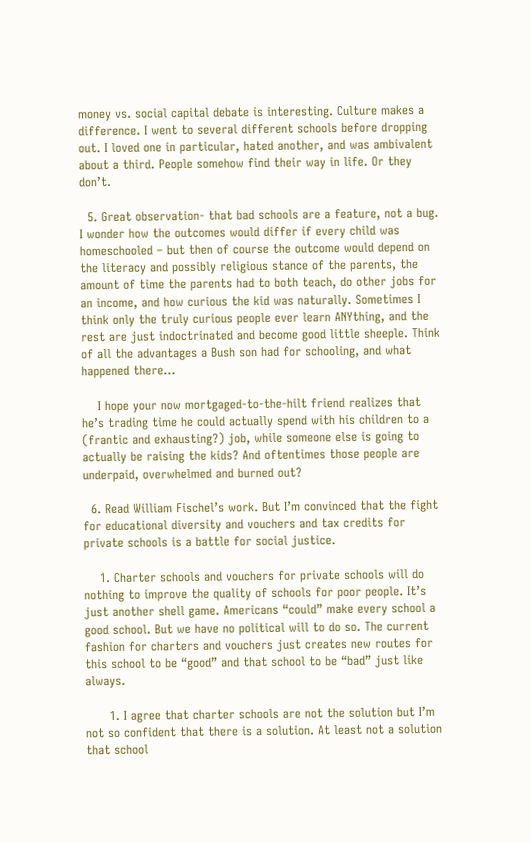money vs. social capital debate is interesting. Culture makes a difference. I went to several different schools before dropping out. I loved one in particular, hated another, and was ambivalent about a third. People somehow find their way in life. Or they don’t.

  5. Great observation- that bad schools are a feature, not a bug. I wonder how the outcomes would differ if every child was homeschooled – but then of course the outcome would depend on the literacy and possibly religious stance of the parents, the amount of time the parents had to both teach, do other jobs for an income, and how curious the kid was naturally. Sometimes I think only the truly curious people ever learn ANYthing, and the rest are just indoctrinated and become good little sheeple. Think of all the advantages a Bush son had for schooling, and what happened there…

    I hope your now mortgaged-to-the-hilt friend realizes that he’s trading time he could actually spend with his children to a (frantic and exhausting?) job, while someone else is going to actually be raising the kids? And oftentimes those people are underpaid, overwhelmed and burned out?

  6. Read William Fischel’s work. But I’m convinced that the fight for educational diversity and vouchers and tax credits for private schools is a battle for social justice.

    1. Charter schools and vouchers for private schools will do nothing to improve the quality of schools for poor people. It’s just another shell game. Americans “could” make every school a good school. But we have no political will to do so. The current fashion for charters and vouchers just creates new routes for this school to be “good” and that school to be “bad” just like always.

      1. I agree that charter schools are not the solution but I’m not so confident that there is a solution. At least not a solution that school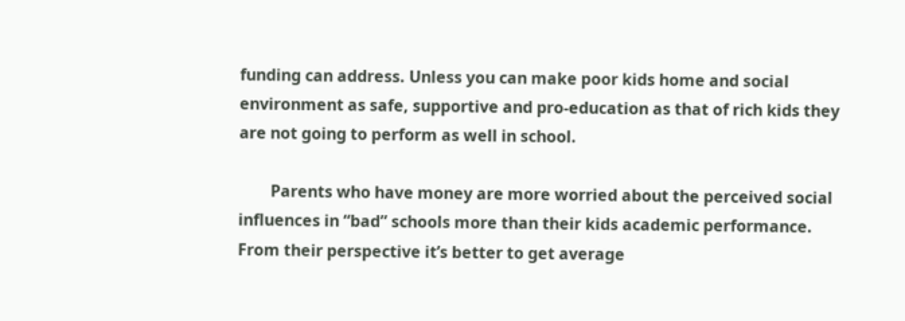funding can address. Unless you can make poor kids home and social environment as safe, supportive and pro-education as that of rich kids they are not going to perform as well in school.

        Parents who have money are more worried about the perceived social influences in “bad” schools more than their kids academic performance. From their perspective it’s better to get average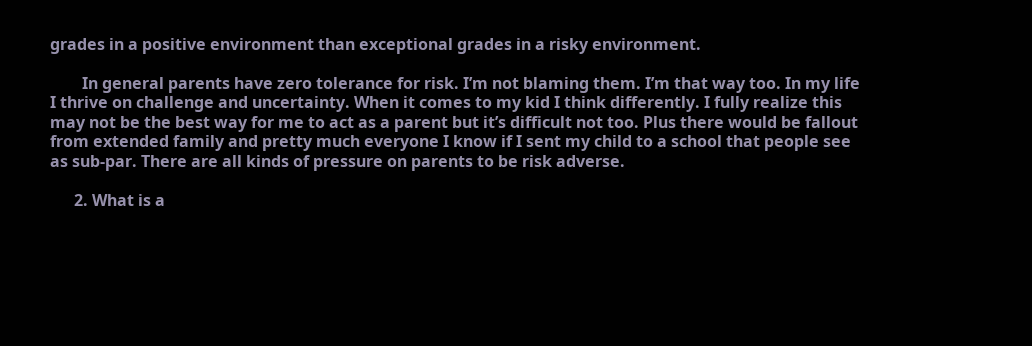grades in a positive environment than exceptional grades in a risky environment.

        In general parents have zero tolerance for risk. I’m not blaming them. I’m that way too. In my life I thrive on challenge and uncertainty. When it comes to my kid I think differently. I fully realize this may not be the best way for me to act as a parent but it’s difficult not too. Plus there would be fallout from extended family and pretty much everyone I know if I sent my child to a school that people see as sub-par. There are all kinds of pressure on parents to be risk adverse.

      2. What is a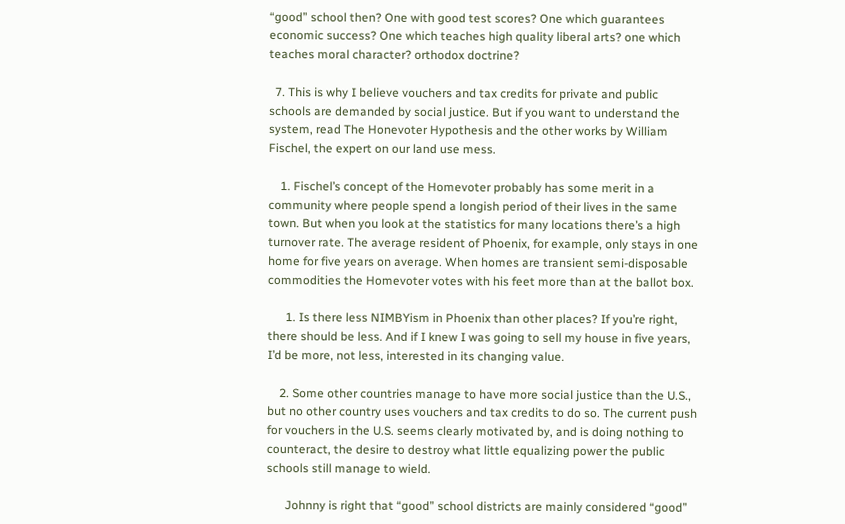“good” school then? One with good test scores? One which guarantees economic success? One which teaches high quality liberal arts? one which teaches moral character? orthodox doctrine?

  7. This is why I believe vouchers and tax credits for private and public schools are demanded by social justice. But if you want to understand the system, read The Honevoter Hypothesis and the other works by William Fischel, the expert on our land use mess.

    1. Fischel’s concept of the Homevoter probably has some merit in a community where people spend a longish period of their lives in the same town. But when you look at the statistics for many locations there’s a high turnover rate. The average resident of Phoenix, for example, only stays in one home for five years on average. When homes are transient semi-disposable commodities the Homevoter votes with his feet more than at the ballot box.

      1. Is there less NIMBYism in Phoenix than other places? If you’re right, there should be less. And if I knew I was going to sell my house in five years, I’d be more, not less, interested in its changing value.

    2. Some other countries manage to have more social justice than the U.S., but no other country uses vouchers and tax credits to do so. The current push for vouchers in the U.S. seems clearly motivated by, and is doing nothing to counteract, the desire to destroy what little equalizing power the public schools still manage to wield.

      Johnny is right that “good” school districts are mainly considered “good”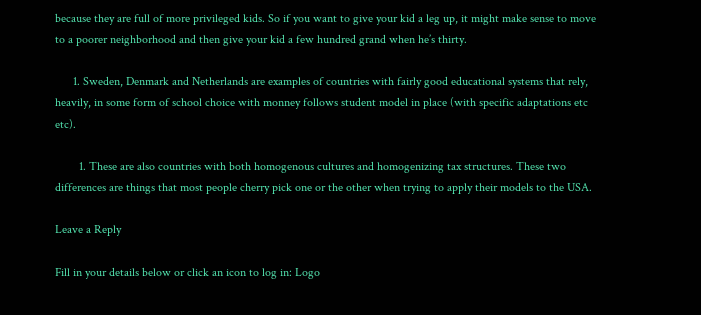because they are full of more privileged kids. So if you want to give your kid a leg up, it might make sense to move to a poorer neighborhood and then give your kid a few hundred grand when he’s thirty.

      1. Sweden, Denmark and Netherlands are examples of countries with fairly good educational systems that rely, heavily, in some form of school choice with monney follows student model in place (with specific adaptations etc etc).

        1. These are also countries with both homogenous cultures and homogenizing tax structures. These two differences are things that most people cherry pick one or the other when trying to apply their models to the USA.

Leave a Reply

Fill in your details below or click an icon to log in: Logo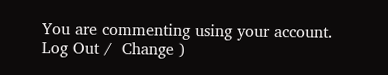You are commenting using your account. Log Out /  Change )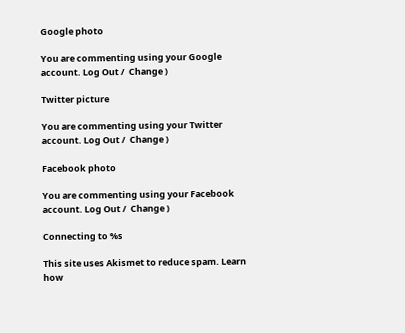Google photo

You are commenting using your Google account. Log Out /  Change )

Twitter picture

You are commenting using your Twitter account. Log Out /  Change )

Facebook photo

You are commenting using your Facebook account. Log Out /  Change )

Connecting to %s

This site uses Akismet to reduce spam. Learn how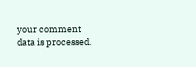your comment data is processed.